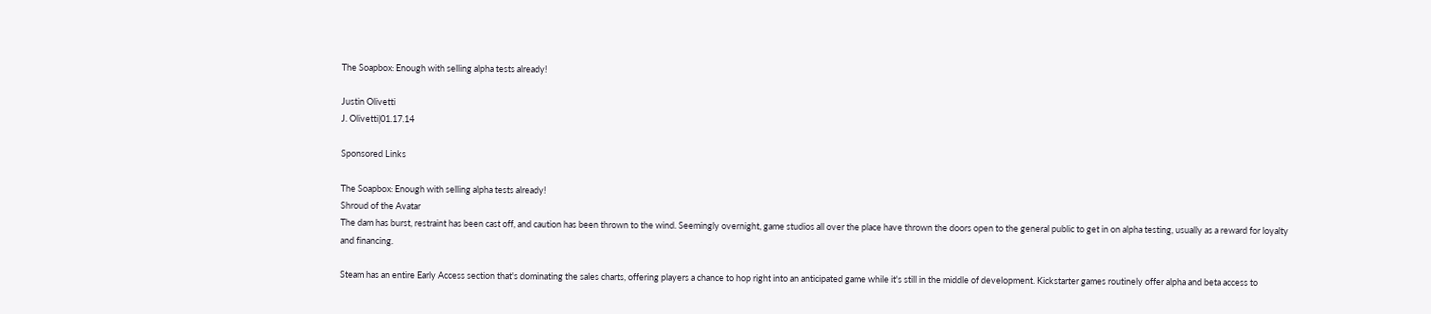The Soapbox: Enough with selling alpha tests already!

Justin Olivetti
J. Olivetti|01.17.14

Sponsored Links

The Soapbox: Enough with selling alpha tests already!
Shroud of the Avatar
The dam has burst, restraint has been cast off, and caution has been thrown to the wind. Seemingly overnight, game studios all over the place have thrown the doors open to the general public to get in on alpha testing, usually as a reward for loyalty and financing.

Steam has an entire Early Access section that's dominating the sales charts, offering players a chance to hop right into an anticipated game while it's still in the middle of development. Kickstarter games routinely offer alpha and beta access to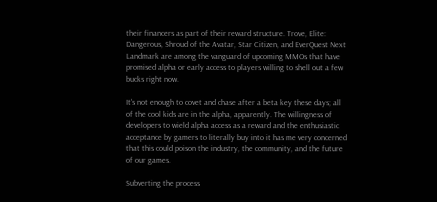their financers as part of their reward structure. Trove, Elite: Dangerous, Shroud of the Avatar, Star Citizen, and EverQuest Next Landmark are among the vanguard of upcoming MMOs that have promised alpha or early access to players willing to shell out a few bucks right now.

It's not enough to covet and chase after a beta key these days; all of the cool kids are in the alpha, apparently. The willingness of developers to wield alpha access as a reward and the enthusiastic acceptance by gamers to literally buy into it has me very concerned that this could poison the industry, the community, and the future of our games.

Subverting the process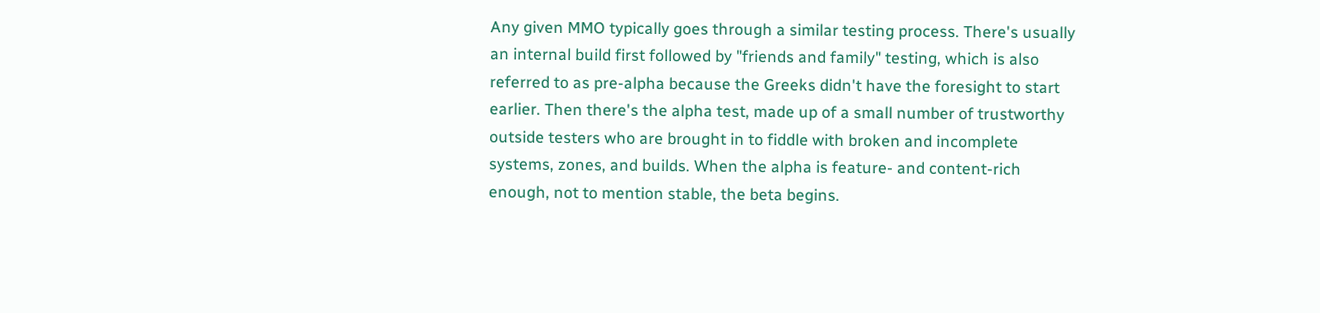Any given MMO typically goes through a similar testing process. There's usually an internal build first followed by "friends and family" testing, which is also referred to as pre-alpha because the Greeks didn't have the foresight to start earlier. Then there's the alpha test, made up of a small number of trustworthy outside testers who are brought in to fiddle with broken and incomplete systems, zones, and builds. When the alpha is feature- and content-rich enough, not to mention stable, the beta begins.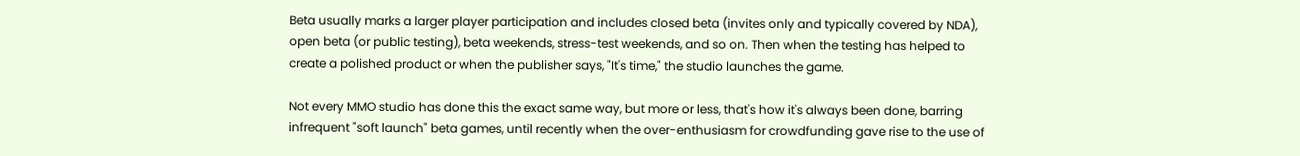Beta usually marks a larger player participation and includes closed beta (invites only and typically covered by NDA), open beta (or public testing), beta weekends, stress-test weekends, and so on. Then when the testing has helped to create a polished product or when the publisher says, "It's time," the studio launches the game.

Not every MMO studio has done this the exact same way, but more or less, that's how it's always been done, barring infrequent "soft launch" beta games, until recently when the over-enthusiasm for crowdfunding gave rise to the use of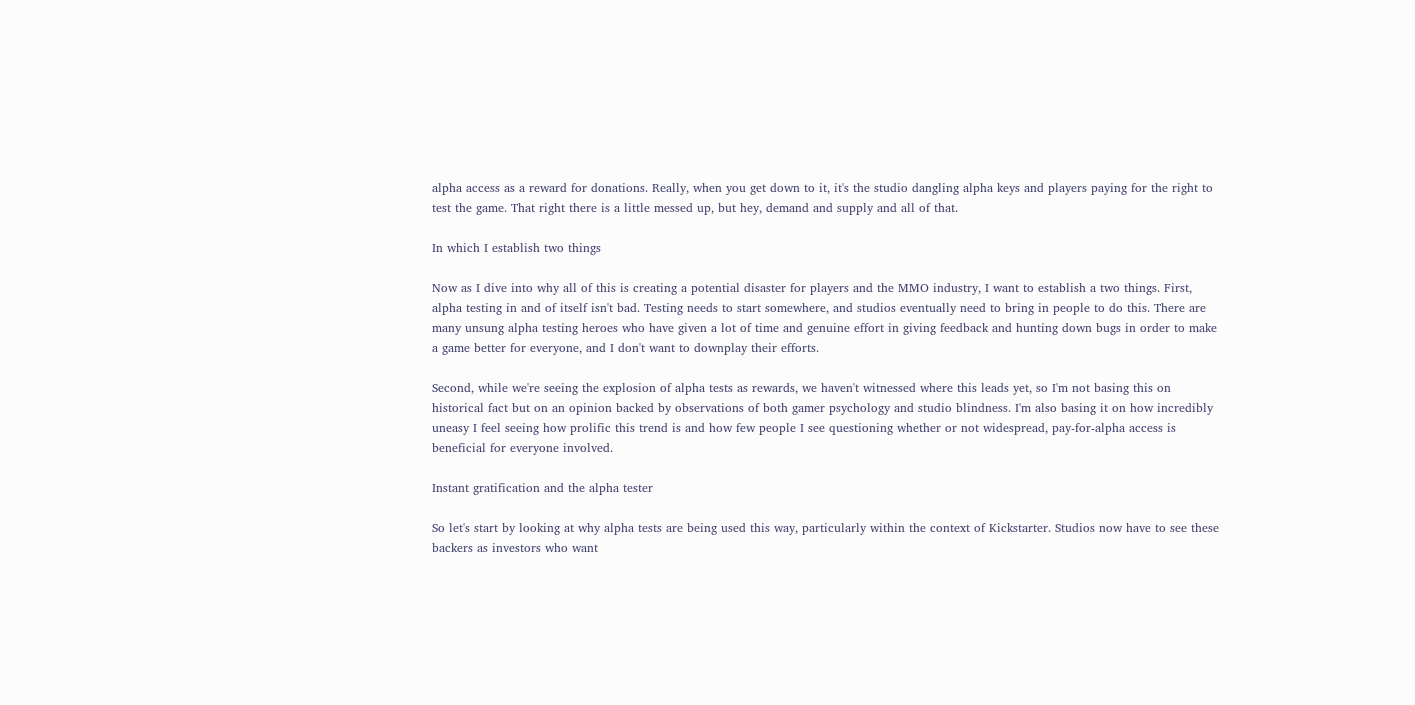alpha access as a reward for donations. Really, when you get down to it, it's the studio dangling alpha keys and players paying for the right to test the game. That right there is a little messed up, but hey, demand and supply and all of that.

In which I establish two things

Now as I dive into why all of this is creating a potential disaster for players and the MMO industry, I want to establish a two things. First, alpha testing in and of itself isn't bad. Testing needs to start somewhere, and studios eventually need to bring in people to do this. There are many unsung alpha testing heroes who have given a lot of time and genuine effort in giving feedback and hunting down bugs in order to make a game better for everyone, and I don't want to downplay their efforts.

Second, while we're seeing the explosion of alpha tests as rewards, we haven't witnessed where this leads yet, so I'm not basing this on historical fact but on an opinion backed by observations of both gamer psychology and studio blindness. I'm also basing it on how incredibly uneasy I feel seeing how prolific this trend is and how few people I see questioning whether or not widespread, pay-for-alpha access is beneficial for everyone involved.

Instant gratification and the alpha tester

So let's start by looking at why alpha tests are being used this way, particularly within the context of Kickstarter. Studios now have to see these backers as investors who want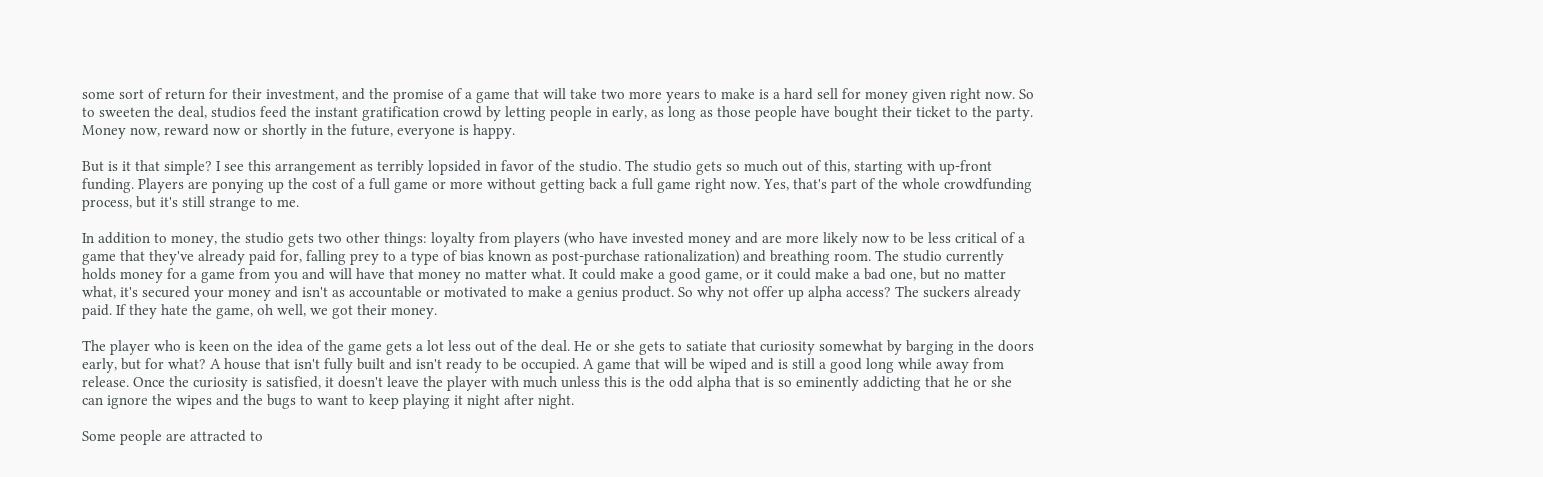some sort of return for their investment, and the promise of a game that will take two more years to make is a hard sell for money given right now. So to sweeten the deal, studios feed the instant gratification crowd by letting people in early, as long as those people have bought their ticket to the party. Money now, reward now or shortly in the future, everyone is happy.

But is it that simple? I see this arrangement as terribly lopsided in favor of the studio. The studio gets so much out of this, starting with up-front funding. Players are ponying up the cost of a full game or more without getting back a full game right now. Yes, that's part of the whole crowdfunding process, but it's still strange to me.

In addition to money, the studio gets two other things: loyalty from players (who have invested money and are more likely now to be less critical of a game that they've already paid for, falling prey to a type of bias known as post-purchase rationalization) and breathing room. The studio currently holds money for a game from you and will have that money no matter what. It could make a good game, or it could make a bad one, but no matter what, it's secured your money and isn't as accountable or motivated to make a genius product. So why not offer up alpha access? The suckers already paid. If they hate the game, oh well, we got their money.

The player who is keen on the idea of the game gets a lot less out of the deal. He or she gets to satiate that curiosity somewhat by barging in the doors early, but for what? A house that isn't fully built and isn't ready to be occupied. A game that will be wiped and is still a good long while away from release. Once the curiosity is satisfied, it doesn't leave the player with much unless this is the odd alpha that is so eminently addicting that he or she can ignore the wipes and the bugs to want to keep playing it night after night.

Some people are attracted to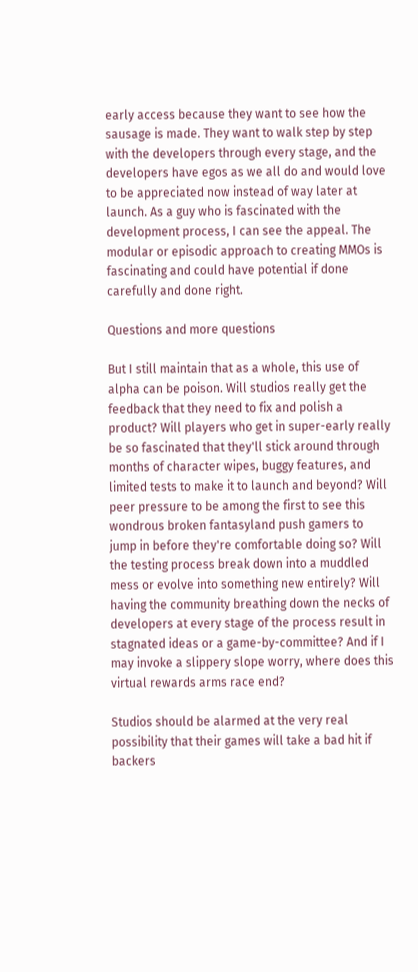early access because they want to see how the sausage is made. They want to walk step by step with the developers through every stage, and the developers have egos as we all do and would love to be appreciated now instead of way later at launch. As a guy who is fascinated with the development process, I can see the appeal. The modular or episodic approach to creating MMOs is fascinating and could have potential if done carefully and done right.

Questions and more questions

But I still maintain that as a whole, this use of alpha can be poison. Will studios really get the feedback that they need to fix and polish a product? Will players who get in super-early really be so fascinated that they'll stick around through months of character wipes, buggy features, and limited tests to make it to launch and beyond? Will peer pressure to be among the first to see this wondrous broken fantasyland push gamers to jump in before they're comfortable doing so? Will the testing process break down into a muddled mess or evolve into something new entirely? Will having the community breathing down the necks of developers at every stage of the process result in stagnated ideas or a game-by-committee? And if I may invoke a slippery slope worry, where does this virtual rewards arms race end?

Studios should be alarmed at the very real possibility that their games will take a bad hit if backers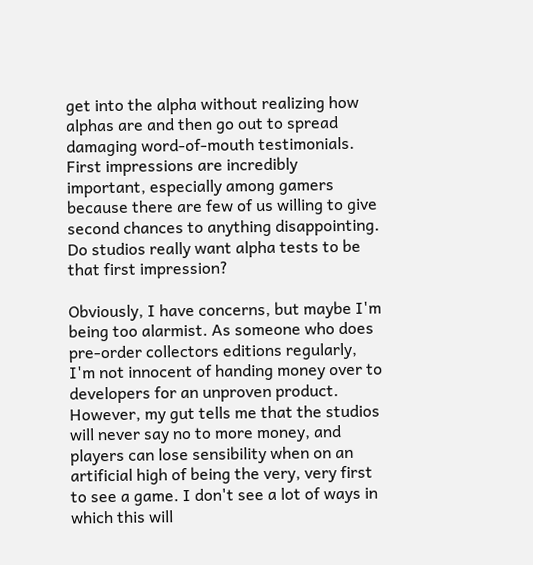get into the alpha without realizing how alphas are and then go out to spread damaging word-of-mouth testimonials. First impressions are incredibly important, especially among gamers because there are few of us willing to give second chances to anything disappointing. Do studios really want alpha tests to be that first impression?

Obviously, I have concerns, but maybe I'm being too alarmist. As someone who does pre-order collectors editions regularly, I'm not innocent of handing money over to developers for an unproven product. However, my gut tells me that the studios will never say no to more money, and players can lose sensibility when on an artificial high of being the very, very first to see a game. I don't see a lot of ways in which this will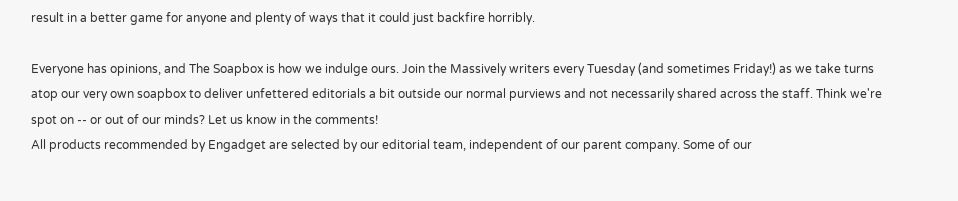result in a better game for anyone and plenty of ways that it could just backfire horribly.

Everyone has opinions, and The Soapbox is how we indulge ours. Join the Massively writers every Tuesday (and sometimes Friday!) as we take turns atop our very own soapbox to deliver unfettered editorials a bit outside our normal purviews and not necessarily shared across the staff. Think we're spot on -- or out of our minds? Let us know in the comments!
All products recommended by Engadget are selected by our editorial team, independent of our parent company. Some of our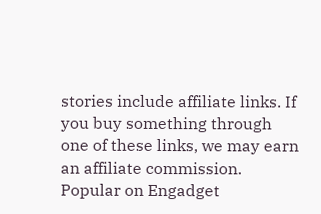stories include affiliate links. If you buy something through one of these links, we may earn an affiliate commission.
Popular on Engadget